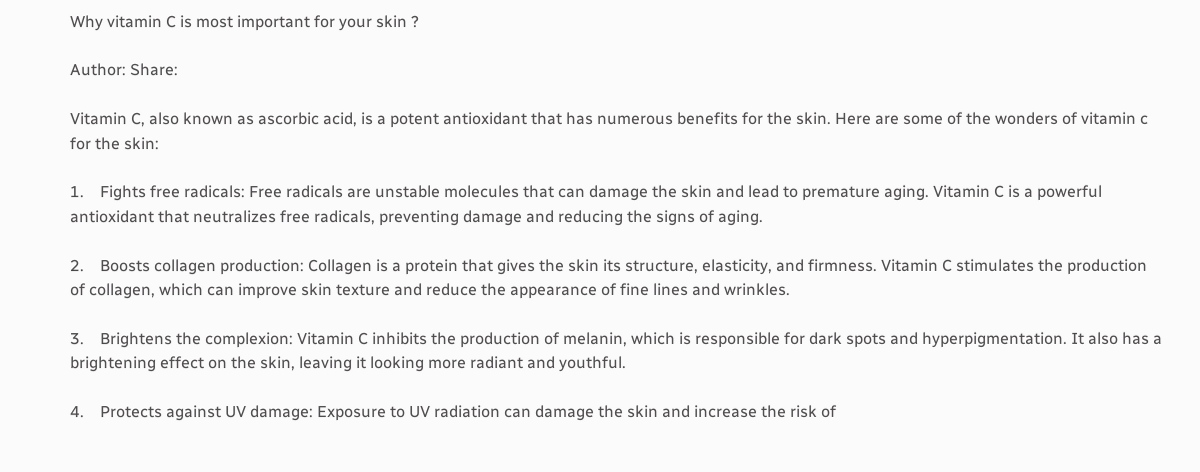Why vitamin C is most important for your skin ?

Author: Share:

Vitamin C, also known as ascorbic acid, is a potent antioxidant that has numerous benefits for the skin. Here are some of the wonders of vitamin c for the skin:

1.    Fights free radicals: Free radicals are unstable molecules that can damage the skin and lead to premature aging. Vitamin C is a powerful antioxidant that neutralizes free radicals, preventing damage and reducing the signs of aging.

2.    Boosts collagen production: Collagen is a protein that gives the skin its structure, elasticity, and firmness. Vitamin C stimulates the production of collagen, which can improve skin texture and reduce the appearance of fine lines and wrinkles.

3.    Brightens the complexion: Vitamin C inhibits the production of melanin, which is responsible for dark spots and hyperpigmentation. It also has a brightening effect on the skin, leaving it looking more radiant and youthful.

4.    Protects against UV damage: Exposure to UV radiation can damage the skin and increase the risk of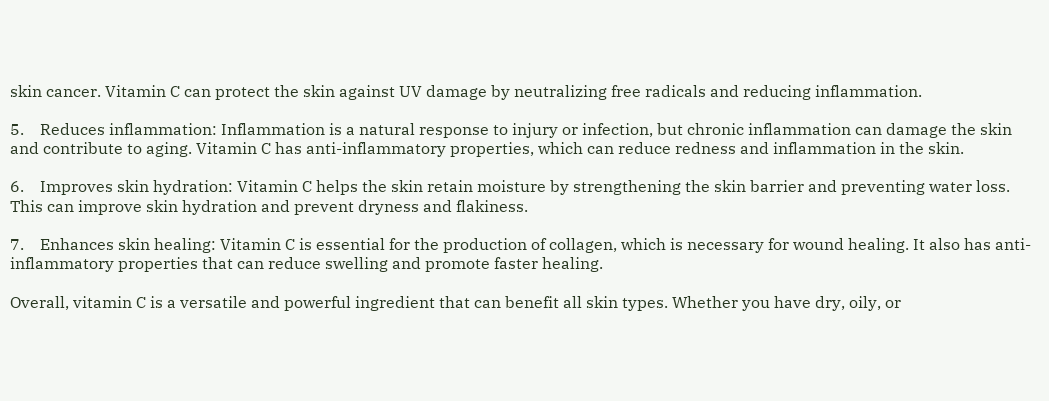skin cancer. Vitamin C can protect the skin against UV damage by neutralizing free radicals and reducing inflammation.

5.    Reduces inflammation: Inflammation is a natural response to injury or infection, but chronic inflammation can damage the skin and contribute to aging. Vitamin C has anti-inflammatory properties, which can reduce redness and inflammation in the skin.

6.    Improves skin hydration: Vitamin C helps the skin retain moisture by strengthening the skin barrier and preventing water loss. This can improve skin hydration and prevent dryness and flakiness.

7.    Enhances skin healing: Vitamin C is essential for the production of collagen, which is necessary for wound healing. It also has anti-inflammatory properties that can reduce swelling and promote faster healing.

Overall, vitamin C is a versatile and powerful ingredient that can benefit all skin types. Whether you have dry, oily, or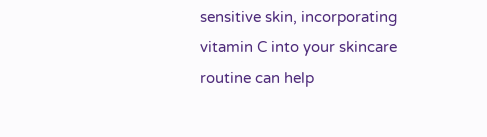sensitive skin, incorporating vitamin C into your skincare routine can help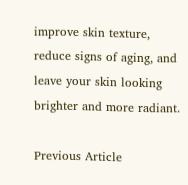improve skin texture, reduce signs of aging, and leave your skin looking brighter and more radiant.

Previous Article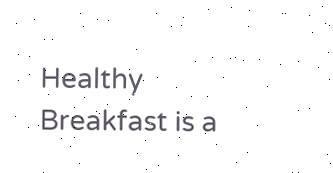Healthy Breakfast is a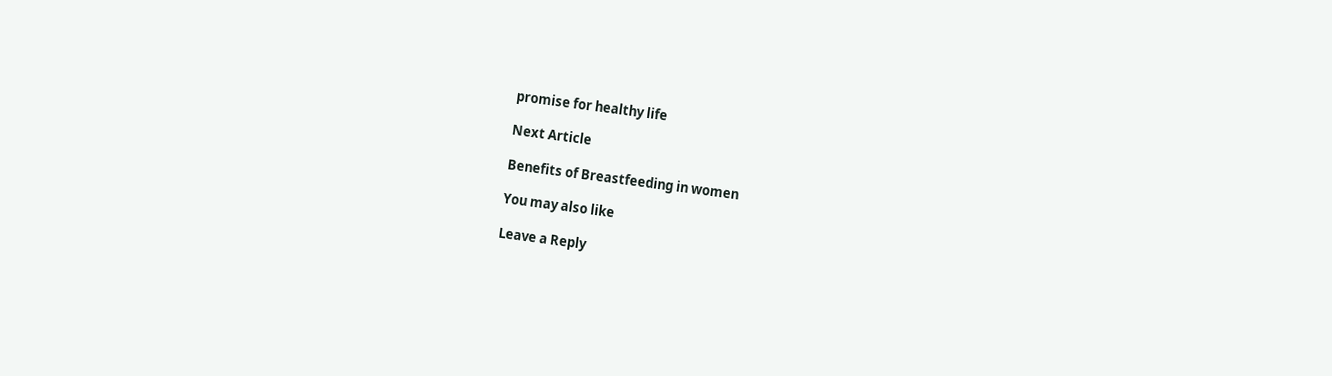promise for healthy life

Next Article

Benefits of Breastfeeding in women

You may also like

Leave a Reply